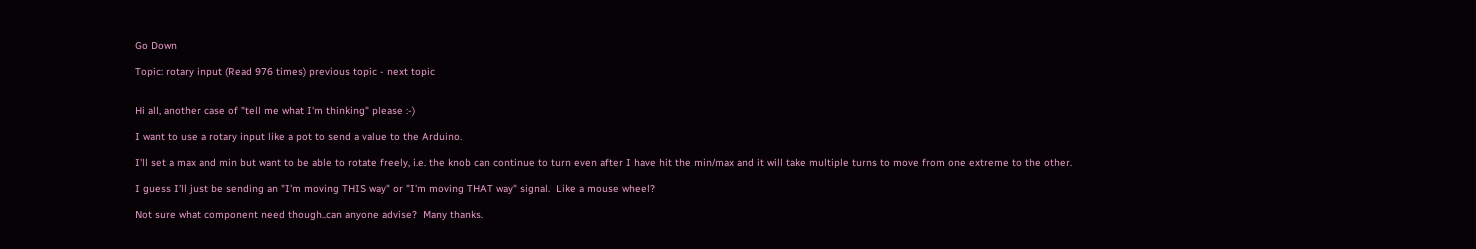Go Down

Topic: rotary input (Read 976 times) previous topic - next topic


Hi all, another case of "tell me what I'm thinking" please :-)

I want to use a rotary input like a pot to send a value to the Arduino.

I'll set a max and min but want to be able to rotate freely, i.e. the knob can continue to turn even after I have hit the min/max and it will take multiple turns to move from one extreme to the other.

I guess I'll just be sending an "I'm moving THIS way" or "I'm moving THAT way" signal.  Like a mouse wheel?

Not sure what component need though..can anyone advise?  Many thanks.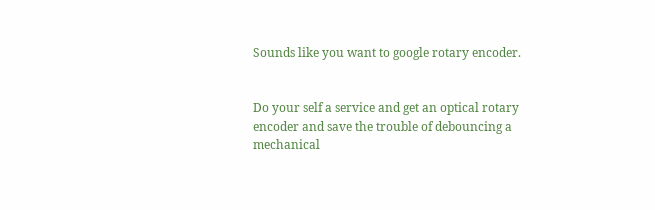Sounds like you want to google rotary encoder.


Do your self a service and get an optical rotary encoder and save the trouble of debouncing a mechanical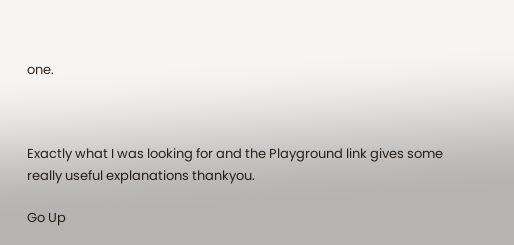one.



Exactly what I was looking for and the Playground link gives some really useful explanations thankyou.

Go Up